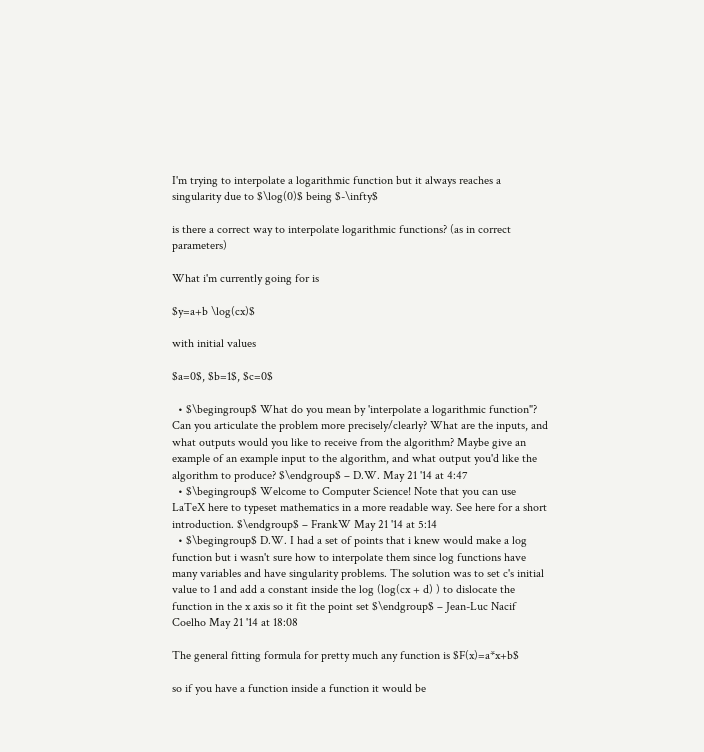I'm trying to interpolate a logarithmic function but it always reaches a singularity due to $\log(0)$ being $-\infty$

is there a correct way to interpolate logarithmic functions? (as in correct parameters)

What i'm currently going for is

$y=a+b \log(cx)$

with initial values

$a=0$, $b=1$, $c=0$

  • $\begingroup$ What do you mean by 'interpolate a logarithmic function"? Can you articulate the problem more precisely/clearly? What are the inputs, and what outputs would you like to receive from the algorithm? Maybe give an example of an example input to the algorithm, and what output you'd like the algorithm to produce? $\endgroup$ – D.W. May 21 '14 at 4:47
  • $\begingroup$ Welcome to Computer Science! Note that you can use LaTeX here to typeset mathematics in a more readable way. See here for a short introduction. $\endgroup$ – FrankW May 21 '14 at 5:14
  • $\begingroup$ D.W. I had a set of points that i knew would make a log function but i wasn't sure how to interpolate them since log functions have many variables and have singularity problems. The solution was to set c's initial value to 1 and add a constant inside the log (log(cx + d) ) to dislocate the function in the x axis so it fit the point set $\endgroup$ – Jean-Luc Nacif Coelho May 21 '14 at 18:08

The general fitting formula for pretty much any function is $F(x)=a*x+b$

so if you have a function inside a function it would be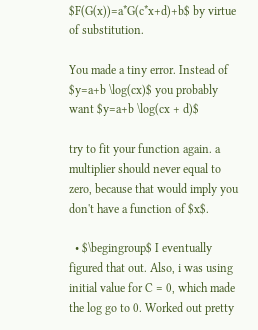$F(G(x))=a*G(c*x+d)+b$ by virtue of substitution.

You made a tiny error. Instead of $y=a+b \log(cx)$ you probably want $y=a+b \log(cx + d)$

try to fit your function again. a multiplier should never equal to zero, because that would imply you don't have a function of $x$.

  • $\begingroup$ I eventually figured that out. Also, i was using initial value for C = 0, which made the log go to 0. Worked out pretty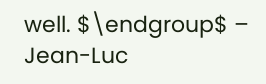well. $\endgroup$ – Jean-Luc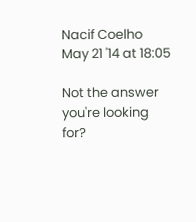Nacif Coelho May 21 '14 at 18:05

Not the answer you're looking for?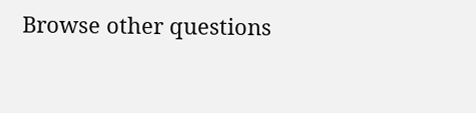Browse other questions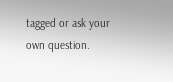tagged or ask your own question.